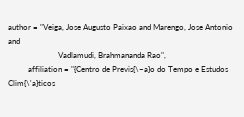author = "Veiga, Jose Augusto Paixao and Marengo, Jose Antonio and
                         Vadlamudi, Brahmananda Rao",
          affiliation = "{Centro de Previs{\~a}o do Tempo e Estudos Clim{\'a}ticos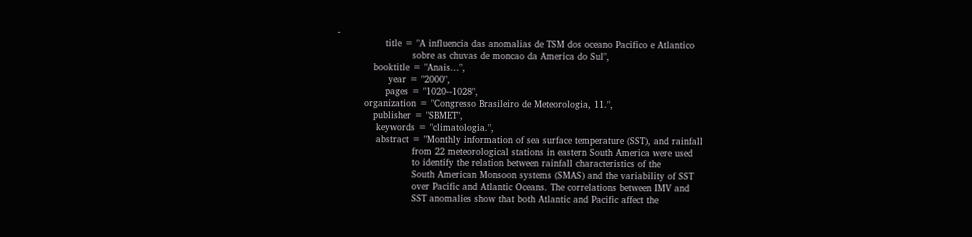-
                title = "A influencia das anomalias de TSM dos oceano Pacifico e Atlantico
                         sobre as chuvas de moncao da America do Sul",
            booktitle = "Anais...",
                 year = "2000",
                pages = "1020--1028",
         organization = "Congresso Brasileiro de Meteorologia, 11.",
            publisher = "SBMET",
             keywords = "climatologia.",
             abstract = "Monthly information of sea surface temperature (SST), and rainfall
                         from 22 meteorological stations in eastern South America were used
                         to identify the relation between rainfall characteristics of the
                         South American Monsoon systems (SMAS) and the variability of SST
                         over Pacific and Atlantic Oceans. The correlations between IMV and
                         SST anomalies show that both Atlantic and Pacific affect the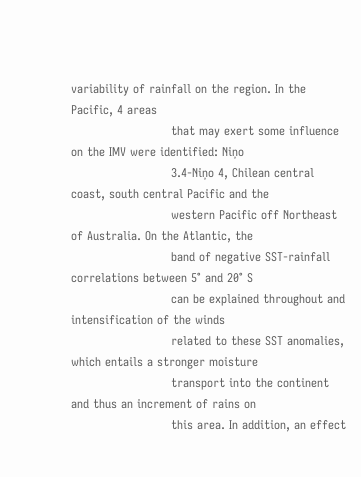variability of rainfall on the region. In the Pacific, 4 areas
                         that may exert some influence on the IMV were identified: Niņo
                         3.4-Niņo 4, Chilean central coast, south central Pacific and the
                         western Pacific off Northeast of Australia. On the Atlantic, the
                         band of negative SST-rainfall correlations between 5° and 20° S
                         can be explained throughout and intensification of the winds
                         related to these SST anomalies, which entails a stronger moisture
                         transport into the continent and thus an increment of rains on
                         this area. In addition, an effect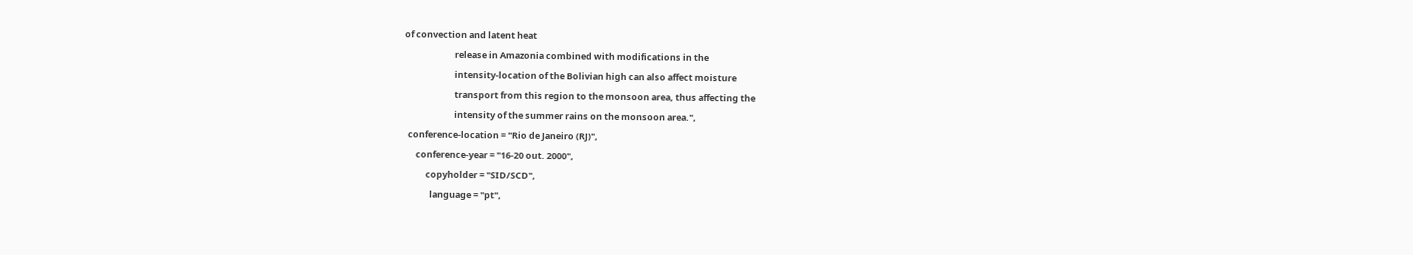of convection and latent heat
                         release in Amazonia combined with modifications in the
                         intensity-location of the Bolivian high can also affect moisture
                         transport from this region to the monsoon area, thus affecting the
                         intensity of the summer rains on the monsoon area.",
  conference-location = "Rio de Janeiro (RJ)",
      conference-year = "16-20 out. 2000",
           copyholder = "SID/SCD",
             language = "pt",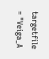targetfile = "Veiga_A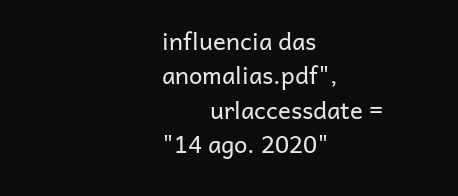influencia das anomalias.pdf",
        urlaccessdate = "14 ago. 2020"